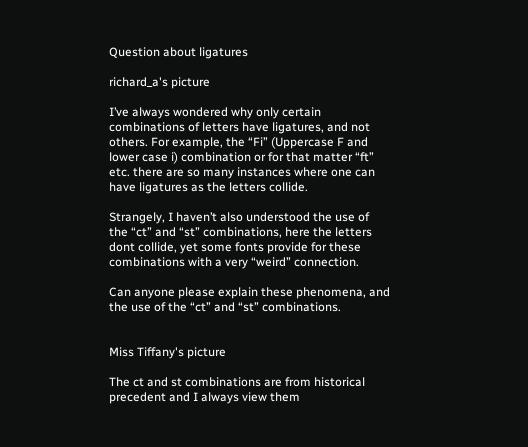Question about ligatures

richard_a's picture

I’ve always wondered why only certain combinations of letters have ligatures, and not others. For example, the “Fi” (Uppercase F and lower case i) combination or for that matter “ft” etc. there are so many instances where one can have ligatures as the letters collide.

Strangely, I haven’t also understood the use of the “ct” and “st” combinations, here the letters dont collide, yet some fonts provide for these combinations with a very “weird” connection.

Can anyone please explain these phenomena, and the use of the “ct” and “st” combinations.


Miss Tiffany's picture

The ct and st combinations are from historical precedent and I always view them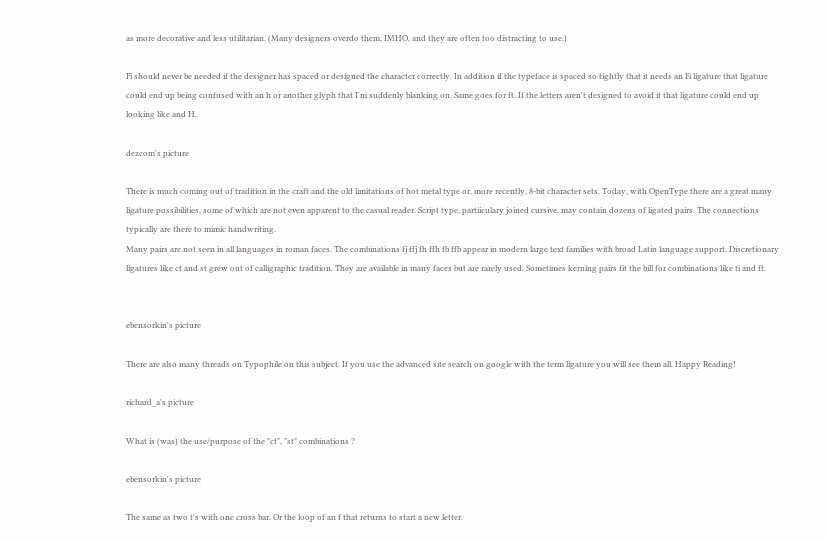as more decorative and less utilitarian. (Many designers overdo them, IMHO, and they are often too distracting to use.)

Fi should never be needed if the designer has spaced or designed the character correctly. In addition if the typeface is spaced so tightly that it needs an Fi ligature that ligature could end up being confused with an h or another glyph that I'm suddenly blanking on. Same goes for ft. If the letters aren't designed to avoid it that ligature could end up looking like and H.

dezcom's picture

There is much coming out of tradition in the craft and the old limitations of hot metal type or, more recently, 8-bit character sets. Today, with OpenType there are a great many ligature possibilities, some of which are not even apparent to the casual reader. Script type, partiiculary joined cursive, may contain dozens of ligated pairs. The connections typically are there to mimic handwriting.
Many pairs are not seen in all languages in roman faces. The combinations fj ffj fh ffh fb ffb appear in modern large text families with broad Latin language support. Discretionary ligatures like ct and st grew out of calligraphic tradition. They are available in many faces but are rarely used. Sometimes kerning pairs fit the bill for combinations like ti and ft.


ebensorkin's picture

There are also many threads on Typophile on this subject. If you use the advanced site search on google with the term ligature you will see them all. Happy Reading!

richard_a's picture

What is (was) the use/purpose of the "ct", "st" combinations ?

ebensorkin's picture

The same as two t's with one cross bar. Or the loop of an f that returns to start a new letter.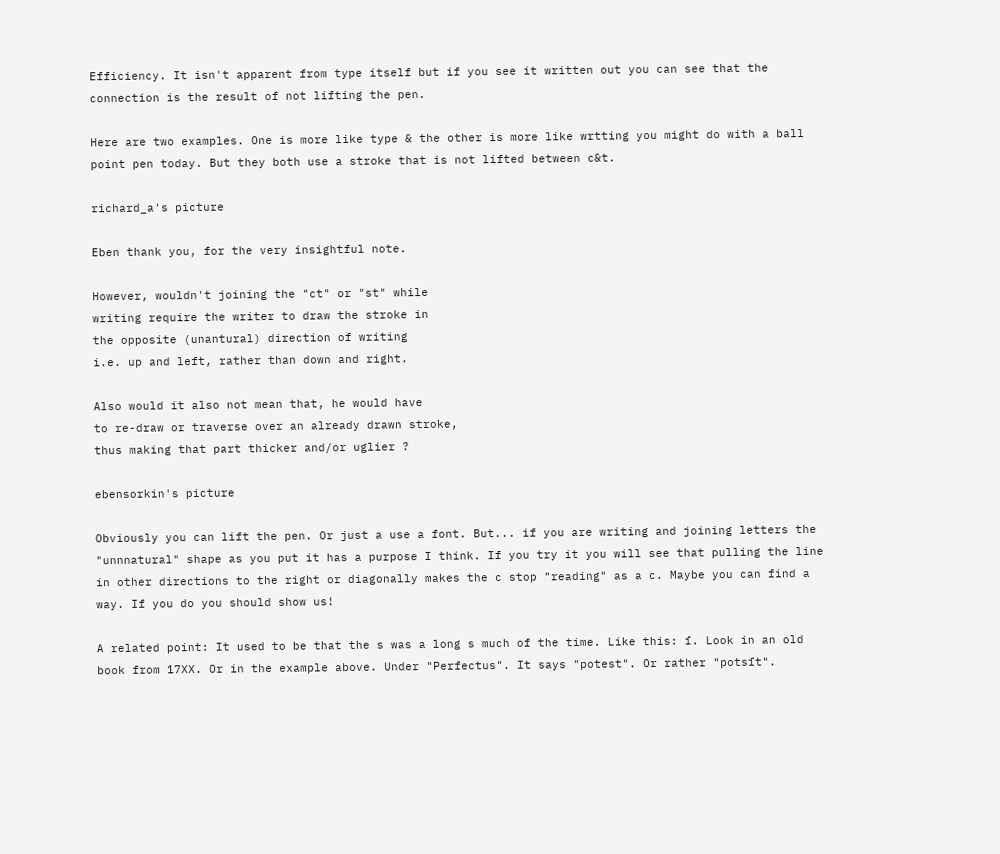Efficiency. It isn't apparent from type itself but if you see it written out you can see that the connection is the result of not lifting the pen.

Here are two examples. One is more like type & the other is more like wrtting you might do with a ball point pen today. But they both use a stroke that is not lifted between c&t.

richard_a's picture

Eben thank you, for the very insightful note.

However, wouldn't joining the "ct" or "st" while
writing require the writer to draw the stroke in
the opposite (unantural) direction of writing
i.e. up and left, rather than down and right.

Also would it also not mean that, he would have
to re-draw or traverse over an already drawn stroke,
thus making that part thicker and/or uglier ?

ebensorkin's picture

Obviously you can lift the pen. Or just a use a font. But... if you are writing and joining letters the "unnnatural" shape as you put it has a purpose I think. If you try it you will see that pulling the line in other directions to the right or diagonally makes the c stop "reading" as a c. Maybe you can find a way. If you do you should show us!

A related point: It used to be that the s was a long s much of the time. Like this: ſ. Look in an old book from 17XX. Or in the example above. Under "Perfectus". It says "potest". Or rather "potsſt".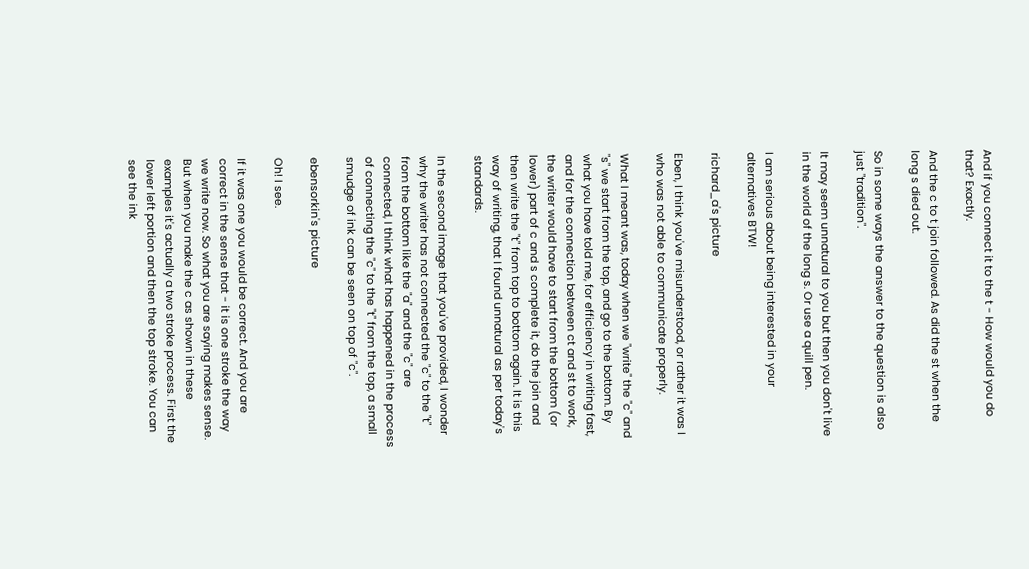And if you connect it to the t - How would you do that? Exactly.

And the c to t join followed. As did the st when the long s died out.

So in some ways the answer to the question is also just "tradition".

It may seem unnatural to you but then you don't live in the world of the long s. Or use a quill pen.

I am serious about being interested in your alternatives BTW!

richard_a's picture

Eben, I think you've misunderstood, or rather it was I who was not able to communicate properly.

What I meant was, today when we "write" the "c" and "s" we start from the top, and go to the bottom. By what you have told me, for efficiency in writing fast, and for the connection between ct and st to work, the writer would have to start from the bottom (or lower) part of c and s complete it, do the join and then write the "t" from top to bottom again. It is this way of writing, that I found unnatural as per today's standards.

In the second image that you've provided, I wonder why the writer has not connected the "c" to the "t" from the bottom like the "a" and the "c" are connected, I think what has happened in the process of connecting the "c" to the "t" from the top, a small smudge of ink can be seen on top of "c".

ebensorkin's picture

Oh! I see.

If it was one you would be correct. And you are correct in the sense that - it is one stroke the way we write now. So what you are saying makes sense. But when you make the c as shown in these examples it's actually a two stroke process. First the lower left portion and then the top stroke. You can see the ink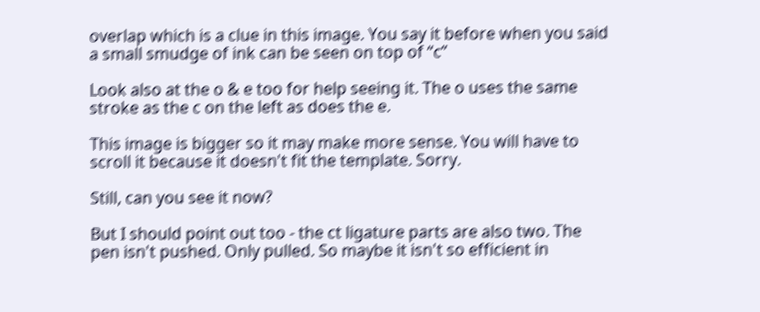overlap which is a clue in this image. You say it before when you said a small smudge of ink can be seen on top of “c”

Look also at the o & e too for help seeing it. The o uses the same stroke as the c on the left as does the e.

This image is bigger so it may make more sense. You will have to scroll it because it doesn't fit the template. Sorry.

Still, can you see it now?

But I should point out too - the ct ligature parts are also two. The pen isn't pushed. Only pulled. So maybe it isn't so efficient in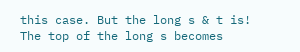this case. But the long s & t is! The top of the long s becomes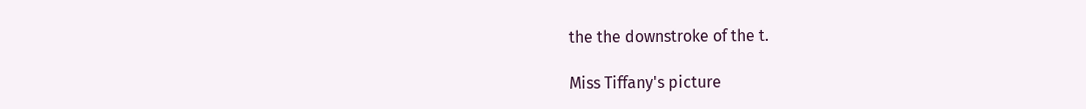the the downstroke of the t.

Miss Tiffany's picture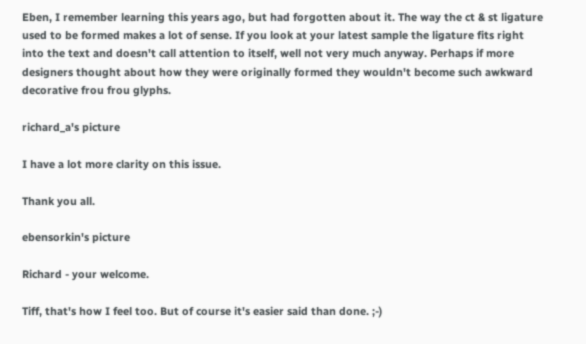Eben, I remember learning this years ago, but had forgotten about it. The way the ct & st ligature used to be formed makes a lot of sense. If you look at your latest sample the ligature fits right into the text and doesn't call attention to itself, well not very much anyway. Perhaps if more designers thought about how they were originally formed they wouldn't become such awkward decorative frou frou glyphs.

richard_a's picture

I have a lot more clarity on this issue.

Thank you all.

ebensorkin's picture

Richard - your welcome.

Tiff, that's how I feel too. But of course it's easier said than done. ;-)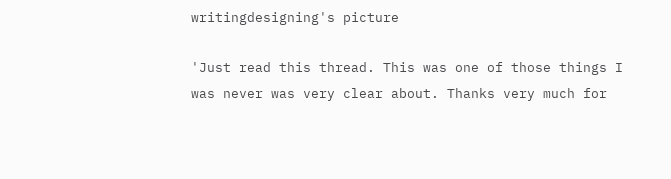writingdesigning's picture

'Just read this thread. This was one of those things I was never was very clear about. Thanks very much for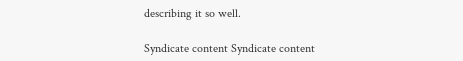describing it so well.

Syndicate content Syndicate content